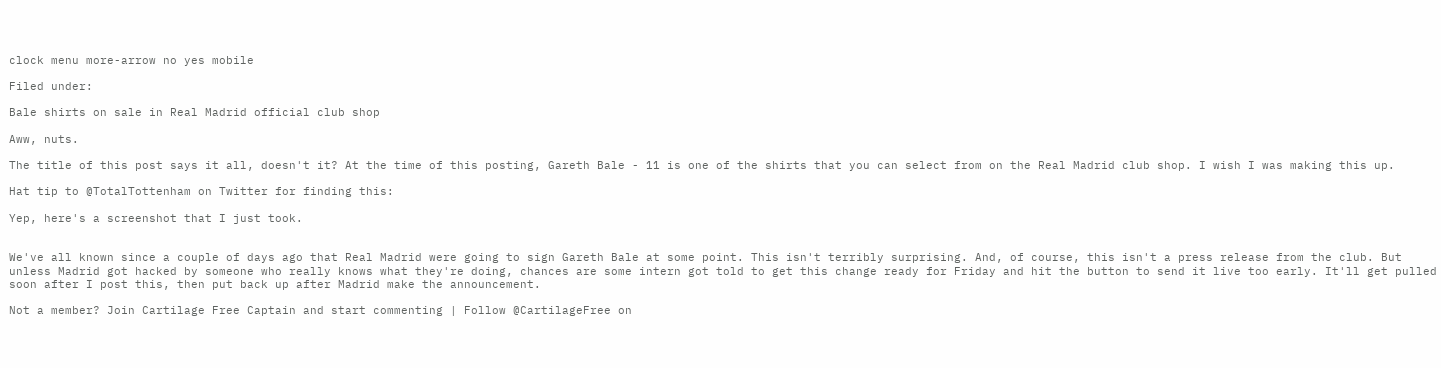clock menu more-arrow no yes mobile

Filed under:

Bale shirts on sale in Real Madrid official club shop

Aww, nuts.

The title of this post says it all, doesn't it? At the time of this posting, Gareth Bale - 11 is one of the shirts that you can select from on the Real Madrid club shop. I wish I was making this up.

Hat tip to @TotalTottenham on Twitter for finding this:

Yep, here's a screenshot that I just took.


We've all known since a couple of days ago that Real Madrid were going to sign Gareth Bale at some point. This isn't terribly surprising. And, of course, this isn't a press release from the club. But unless Madrid got hacked by someone who really knows what they're doing, chances are some intern got told to get this change ready for Friday and hit the button to send it live too early. It'll get pulled soon after I post this, then put back up after Madrid make the announcement.

Not a member? Join Cartilage Free Captain and start commenting | Follow @CartilageFree on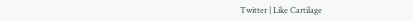Twitter | Like Cartilage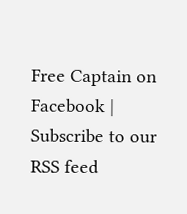Free Captain on Facebook | Subscribe to our RSS feed